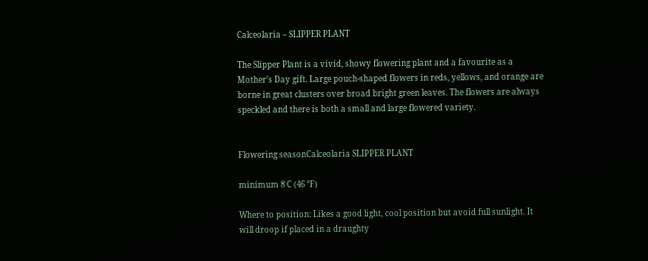Calceolaria – SLIPPER PLANT

The Slipper Plant is a vivid, showy flowering plant and a favourite as a Mother’s Day gift. Large pouch-shaped flowers in reds, yellows, and orange are borne in great clusters over broad bright green leaves. The flowers are always speckled and there is both a small and large flowered variety.


Flowering seasonCalceolaria SLIPPER PLANT

minimum 8 C (46 °F)

Where to position: Likes a good light, cool position but avoid full sunlight. It will droop if placed in a draughty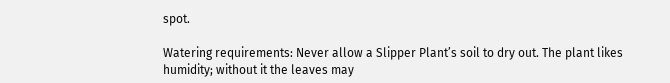spot.

Watering requirements: Never allow a Slipper Plant’s soil to dry out. The plant likes humidity; without it the leaves may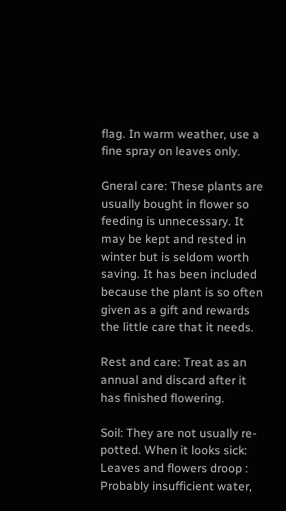flag. In warm weather, use a fine spray on leaves only.

Gneral care: These plants are usually bought in flower so feeding is unnecessary. It may be kept and rested in winter but is seldom worth saving. It has been included because the plant is so often given as a gift and rewards the little care that it needs.

Rest and care: Treat as an annual and discard after it has finished flowering.

Soil: They are not usually re-potted. When it looks sick: Leaves and flowers droop : Probably insufficient water,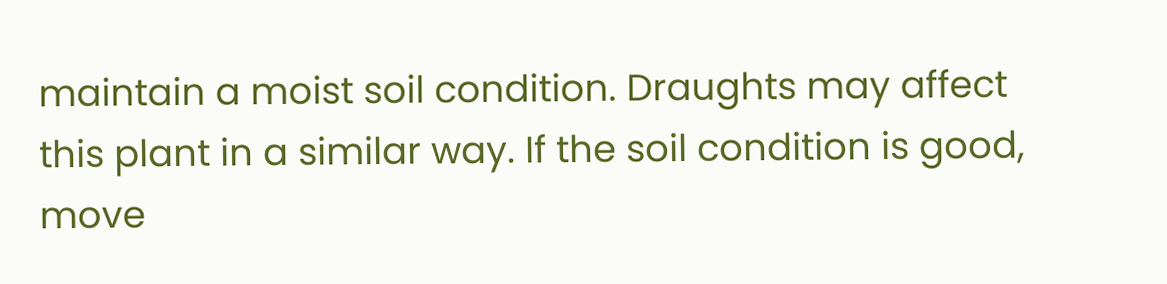maintain a moist soil condition. Draughts may affect this plant in a similar way. If the soil condition is good, move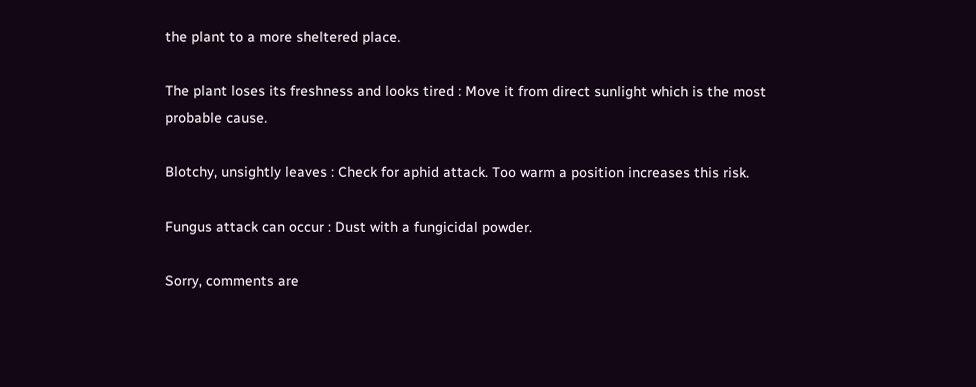the plant to a more sheltered place.

The plant loses its freshness and looks tired : Move it from direct sunlight which is the most probable cause.

Blotchy, unsightly leaves : Check for aphid attack. Too warm a position increases this risk.

Fungus attack can occur : Dust with a fungicidal powder.

Sorry, comments are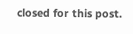closed for this post.